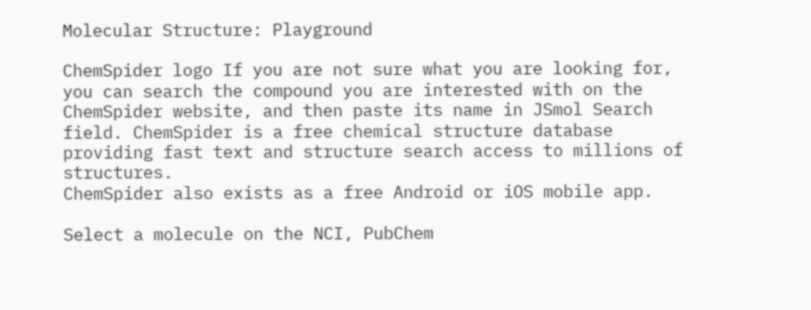Molecular Structure: Playground

ChemSpider logo If you are not sure what you are looking for, you can search the compound you are interested with on the ChemSpider website, and then paste its name in JSmol Search field. ChemSpider is a free chemical structure database providing fast text and structure search access to millions of structures.
ChemSpider also exists as a free Android or iOS mobile app.

Select a molecule on the NCI, PubChem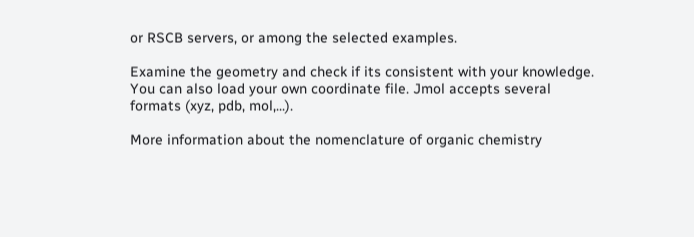or RSCB servers, or among the selected examples.

Examine the geometry and check if its consistent with your knowledge.
You can also load your own coordinate file. Jmol accepts several formats (xyz, pdb, mol,...).

More information about the nomenclature of organic chemistry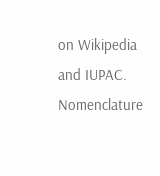on Wikipedia and IUPAC. Nomenclature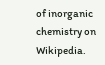of inorganic chemistry on Wikipedia.